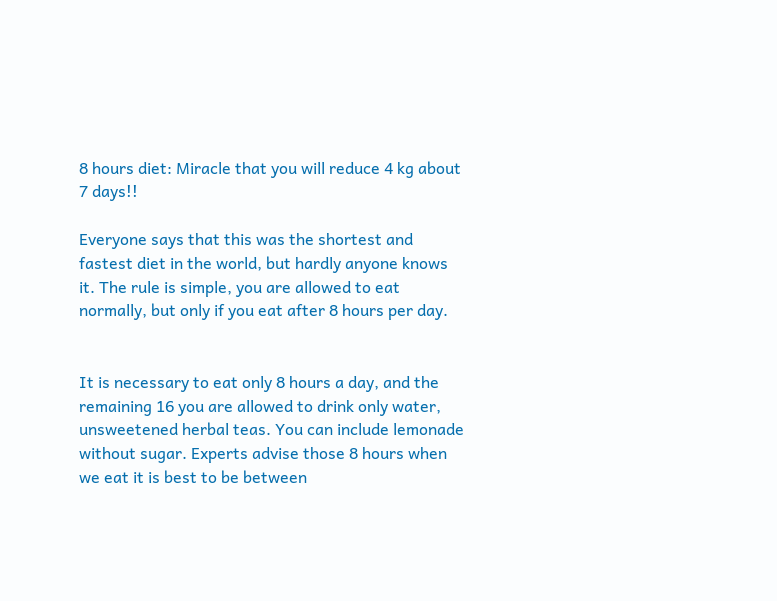8 hours diet: Miracle that you will reduce 4 kg about 7 days!!

Everyone says that this was the shortest and fastest diet in the world, but hardly anyone knows it. The rule is simple, you are allowed to eat normally, but only if you eat after 8 hours per day.


It is necessary to eat only 8 hours a day, and the remaining 16 you are allowed to drink only water, unsweetened herbal teas. You can include lemonade without sugar. Experts advise those 8 hours when we eat it is best to be between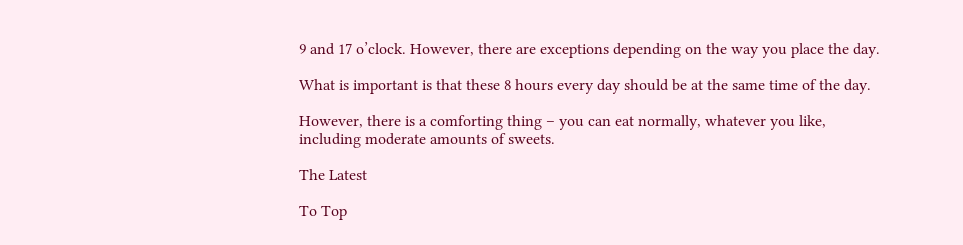9 and 17 o’clock. However, there are exceptions depending on the way you place the day.

What is important is that these 8 hours every day should be at the same time of the day.

However, there is a comforting thing – you can eat normally, whatever you like, including moderate amounts of sweets.

The Latest

To Top